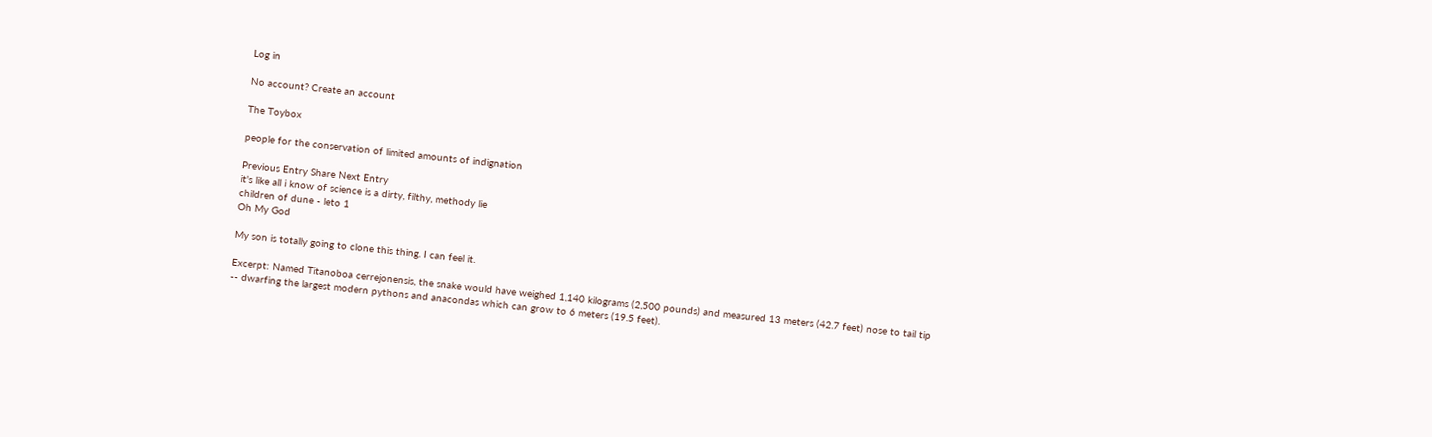Log in

No account? Create an account

The Toybox

people for the conservation of limited amounts of indignation

Previous Entry Share Next Entry
it's like all i know of science is a dirty, filthy, methody lie
children of dune - leto 1
Oh My God

My son is totally going to clone this thing. I can feel it.

Excerpt: Named Titanoboa cerrejonensis, the snake would have weighed 1,140 kilograms (2,500 pounds) and measured 13 meters (42.7 feet) nose to tail tip -- dwarfing the largest modern pythons and anacondas which can grow to 6 meters (19.5 feet).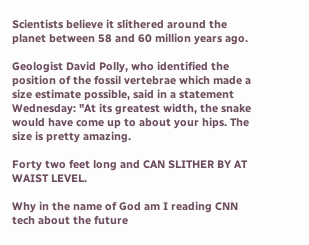Scientists believe it slithered around the planet between 58 and 60 million years ago.

Geologist David Polly, who identified the position of the fossil vertebrae which made a size estimate possible, said in a statement Wednesday: "At its greatest width, the snake would have come up to about your hips. The size is pretty amazing.

Forty two feet long and CAN SLITHER BY AT WAIST LEVEL.

Why in the name of God am I reading CNN tech about the future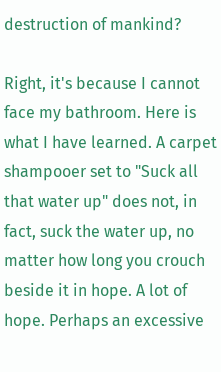destruction of mankind?

Right, it's because I cannot face my bathroom. Here is what I have learned. A carpet shampooer set to "Suck all that water up" does not, in fact, suck the water up, no matter how long you crouch beside it in hope. A lot of hope. Perhaps an excessive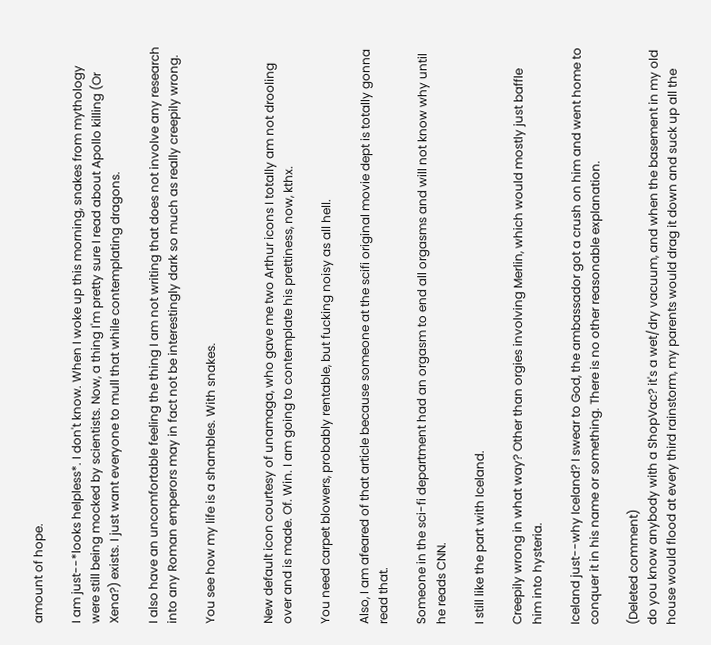amount of hope.

I am just--*looks helpless*. I don't know. When I woke up this morning, snakes from mythology were still being mocked by scientists. Now, a thing I'm pretty sure I read about Apollo killing (Or Xena?) exists. I just want everyone to mull that while contemplating dragons.

I also have an uncomfortable feeling the thing I am not writing that does not involve any research into any Roman emperors may in fact not be interestingly dark so much as really creepily wrong.

You see how my life is a shambles. With snakes.


New default icon courtesy of unamaga, who gave me two Arthur icons I totally am not drooling over and is made. Of. Win. I am going to contemplate his prettiness, now, kthx.

You need carpet blowers, probably rentable, but fucking noisy as all hell.

Also, I am afeared of that article because someone at the scifi original movie dept is totally gonna read that.

Someone in the sci-fi department had an orgasm to end all orgasms and will not know why until he reads CNN.

I still like the part with Iceland.

Creepily wrong in what way? Other than orgies involving Merlin, which would mostly just baffle him into hysteria.

Iceland just--why Iceland? I swear to God, the ambassador got a crush on him and went home to conquer it in his name or something. There is no other reasonable explanation.

(Deleted comment)
do you know anybody with a ShopVac? it's a wet/dry vacuum, and when the basement in my old house would flood at every third rainstorm, my parents would drag it down and suck up all the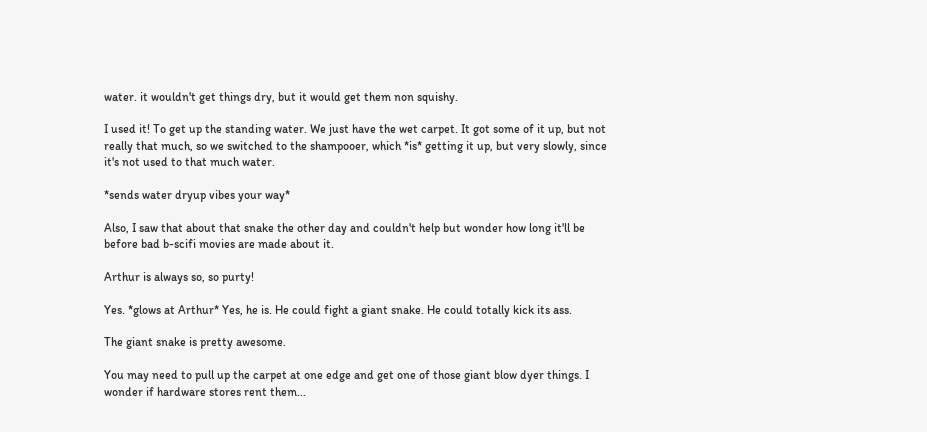water. it wouldn't get things dry, but it would get them non squishy.

I used it! To get up the standing water. We just have the wet carpet. It got some of it up, but not really that much, so we switched to the shampooer, which *is* getting it up, but very slowly, since it's not used to that much water.

*sends water dryup vibes your way*

Also, I saw that about that snake the other day and couldn't help but wonder how long it'll be before bad b-scifi movies are made about it.

Arthur is always so, so purty!

Yes. *glows at Arthur* Yes, he is. He could fight a giant snake. He could totally kick its ass.

The giant snake is pretty awesome.

You may need to pull up the carpet at one edge and get one of those giant blow dyer things. I wonder if hardware stores rent them...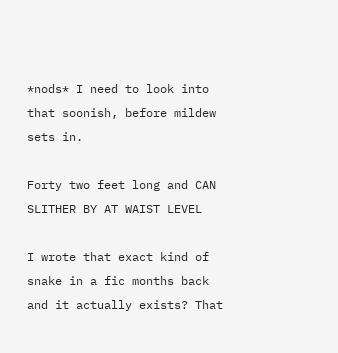*nods* I need to look into that soonish, before mildew sets in.

Forty two feet long and CAN SLITHER BY AT WAIST LEVEL

I wrote that exact kind of snake in a fic months back and it actually exists? That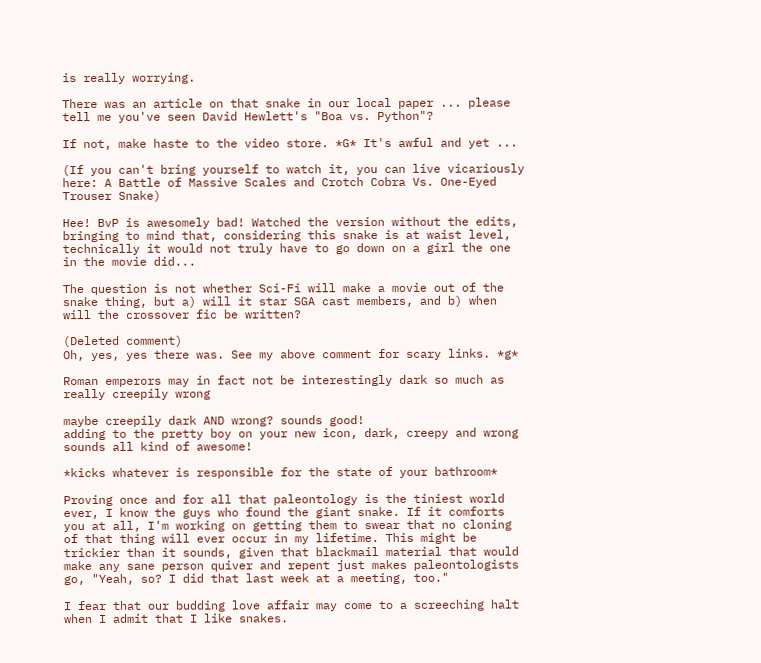is really worrying.

There was an article on that snake in our local paper ... please tell me you've seen David Hewlett's "Boa vs. Python"?

If not, make haste to the video store. *G* It's awful and yet ...

(If you can't bring yourself to watch it, you can live vicariously here: A Battle of Massive Scales and Crotch Cobra Vs. One-Eyed Trouser Snake)

Hee! BvP is awesomely bad! Watched the version without the edits, bringing to mind that, considering this snake is at waist level, technically it would not truly have to go down on a girl the one in the movie did...

The question is not whether Sci-Fi will make a movie out of the snake thing, but a) will it star SGA cast members, and b) when will the crossover fic be written?

(Deleted comment)
Oh, yes, yes there was. See my above comment for scary links. *g*

Roman emperors may in fact not be interestingly dark so much as really creepily wrong

maybe creepily dark AND wrong? sounds good!
adding to the pretty boy on your new icon, dark, creepy and wrong sounds all kind of awesome!

*kicks whatever is responsible for the state of your bathroom*

Proving once and for all that paleontology is the tiniest world ever, I know the guys who found the giant snake. If it comforts you at all, I'm working on getting them to swear that no cloning of that thing will ever occur in my lifetime. This might be trickier than it sounds, given that blackmail material that would make any sane person quiver and repent just makes paleontologists go, "Yeah, so? I did that last week at a meeting, too."

I fear that our budding love affair may come to a screeching halt when I admit that I like snakes.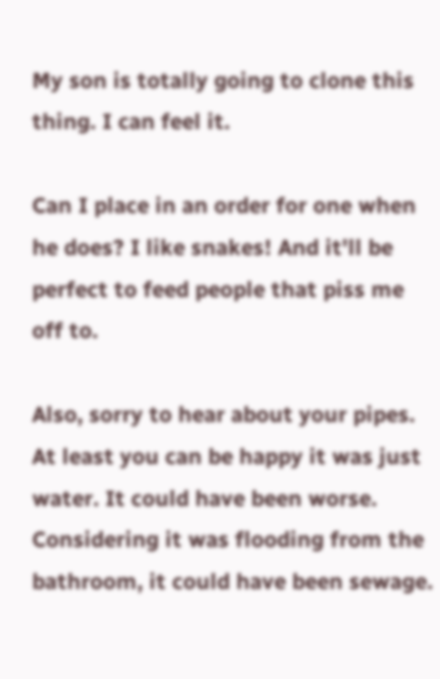My son is totally going to clone this thing. I can feel it.

Can I place in an order for one when he does? I like snakes! And it'll be perfect to feed people that piss me off to.

Also, sorry to hear about your pipes. At least you can be happy it was just water. It could have been worse. Considering it was flooding from the bathroom, it could have been sewage.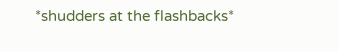*shudders at the flashbacks*